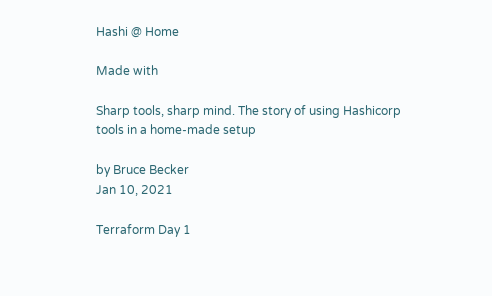Hashi @ Home

Made with

Sharp tools, sharp mind. The story of using Hashicorp tools in a home-made setup

by Bruce Becker
Jan 10, 2021

Terraform Day 1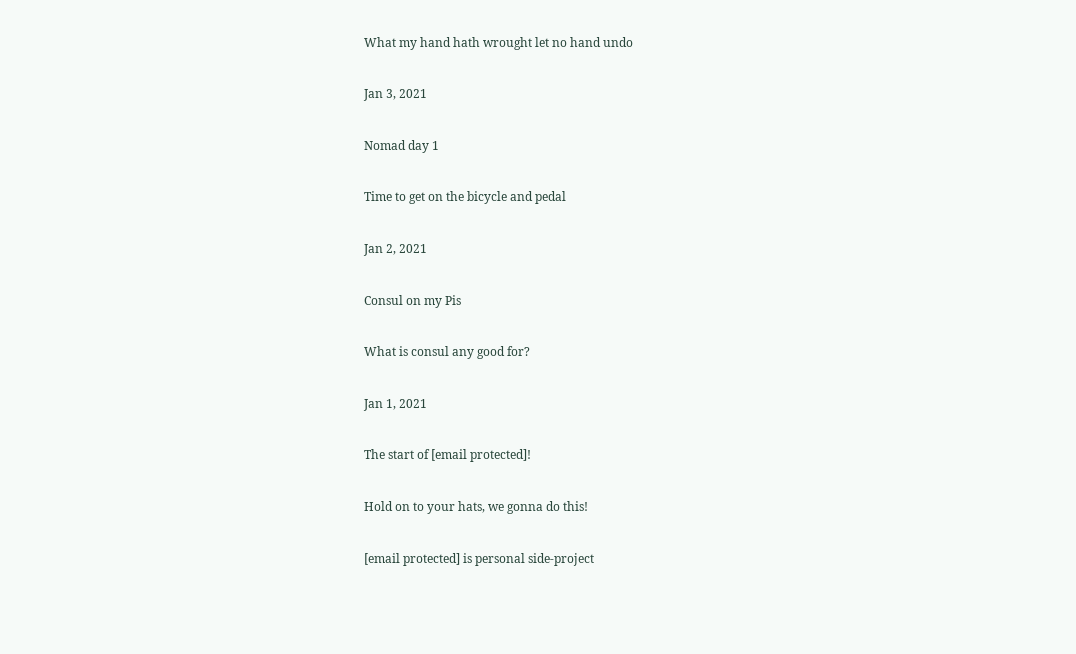What my hand hath wrought let no hand undo

Jan 3, 2021

Nomad day 1

Time to get on the bicycle and pedal

Jan 2, 2021

Consul on my Pis

What is consul any good for?

Jan 1, 2021

The start of [email protected]!

Hold on to your hats, we gonna do this!

[email protected] is personal side-project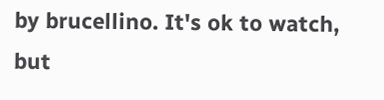by brucellino. It's ok to watch, but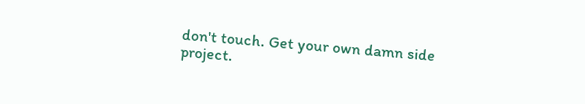don't touch. Get your own damn side project.